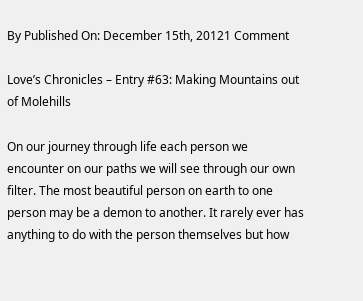By Published On: December 15th, 20121 Comment

Love’s Chronicles – Entry #63: Making Mountains out of Molehills

On our journey through life each person we encounter on our paths we will see through our own filter. The most beautiful person on earth to one person may be a demon to another. It rarely ever has anything to do with the person themselves but how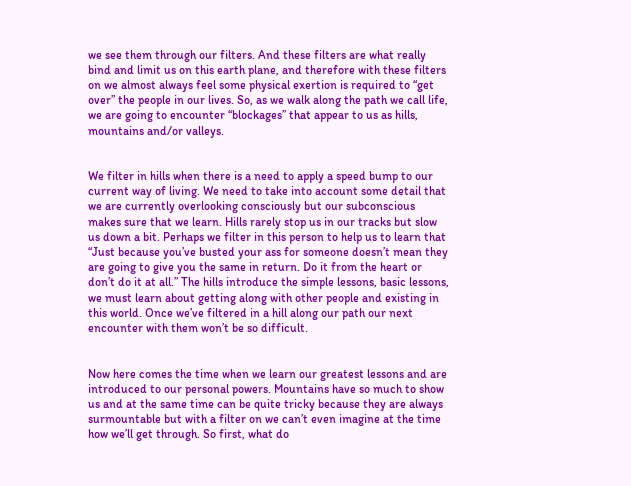we see them through our filters. And these filters are what really bind and limit us on this earth plane, and therefore with these filters on we almost always feel some physical exertion is required to “get over” the people in our lives. So, as we walk along the path we call life, we are going to encounter “blockages” that appear to us as hills, mountains and/or valleys.


We filter in hills when there is a need to apply a speed bump to our current way of living. We need to take into account some detail that we are currently overlooking consciously but our subconscious makes sure that we learn. Hills rarely stop us in our tracks but slow us down a bit. Perhaps we filter in this person to help us to learn that “Just because you’ve busted your ass for someone doesn’t mean they are going to give you the same in return. Do it from the heart or don’t do it at all.” The hills introduce the simple lessons, basic lessons, we must learn about getting along with other people and existing in this world. Once we’ve filtered in a hill along our path our next encounter with them won’t be so difficult.


Now here comes the time when we learn our greatest lessons and are introduced to our personal powers. Mountains have so much to show us and at the same time can be quite tricky because they are always surmountable but with a filter on we can’t even imagine at the time how we’ll get through. So first, what do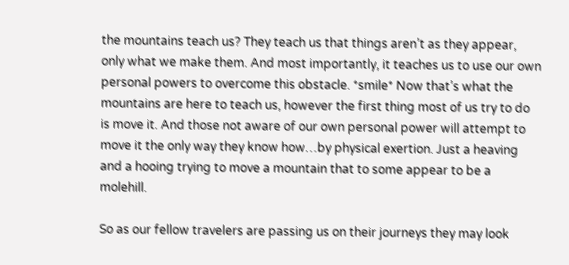the mountains teach us? They teach us that things aren’t as they appear, only what we make them. And most importantly, it teaches us to use our own personal powers to overcome this obstacle. *smile* Now that’s what the mountains are here to teach us, however the first thing most of us try to do is move it. And those not aware of our own personal power will attempt to move it the only way they know how…by physical exertion. Just a heaving and a hooing trying to move a mountain that to some appear to be a molehill.

So as our fellow travelers are passing us on their journeys they may look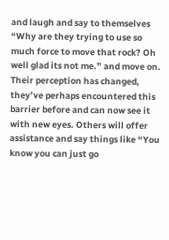and laugh and say to themselves “Why are they trying to use so much force to move that rock? Oh well glad its not me.” and move on. Their perception has changed, they’ve perhaps encountered this barrier before and can now see it with new eyes. Others will offer assistance and say things like “You know you can just go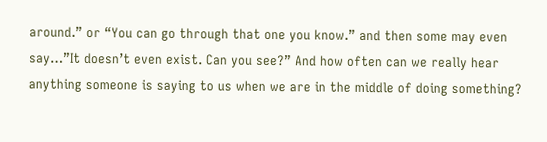around.” or “You can go through that one you know.” and then some may even say…”It doesn’t even exist. Can you see?” And how often can we really hear anything someone is saying to us when we are in the middle of doing something?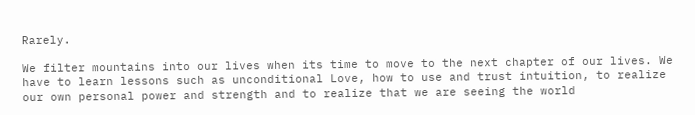Rarely.

We filter mountains into our lives when its time to move to the next chapter of our lives. We have to learn lessons such as unconditional Love, how to use and trust intuition, to realize our own personal power and strength and to realize that we are seeing the world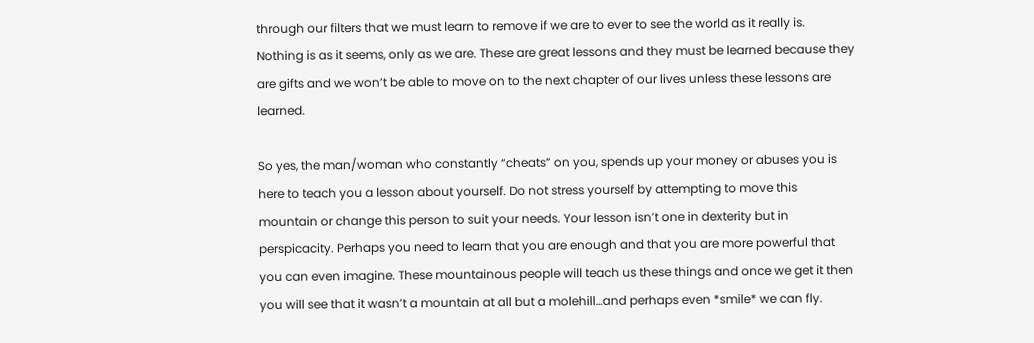through our filters that we must learn to remove if we are to ever to see the world as it really is. Nothing is as it seems, only as we are. These are great lessons and they must be learned because they are gifts and we won’t be able to move on to the next chapter of our lives unless these lessons are learned.

So yes, the man/woman who constantly “cheats” on you, spends up your money or abuses you is here to teach you a lesson about yourself. Do not stress yourself by attempting to move this mountain or change this person to suit your needs. Your lesson isn’t one in dexterity but in perspicacity. Perhaps you need to learn that you are enough and that you are more powerful that you can even imagine. These mountainous people will teach us these things and once we get it then you will see that it wasn’t a mountain at all but a molehill…and perhaps even *smile* we can fly.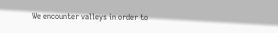We encounter valleys in order to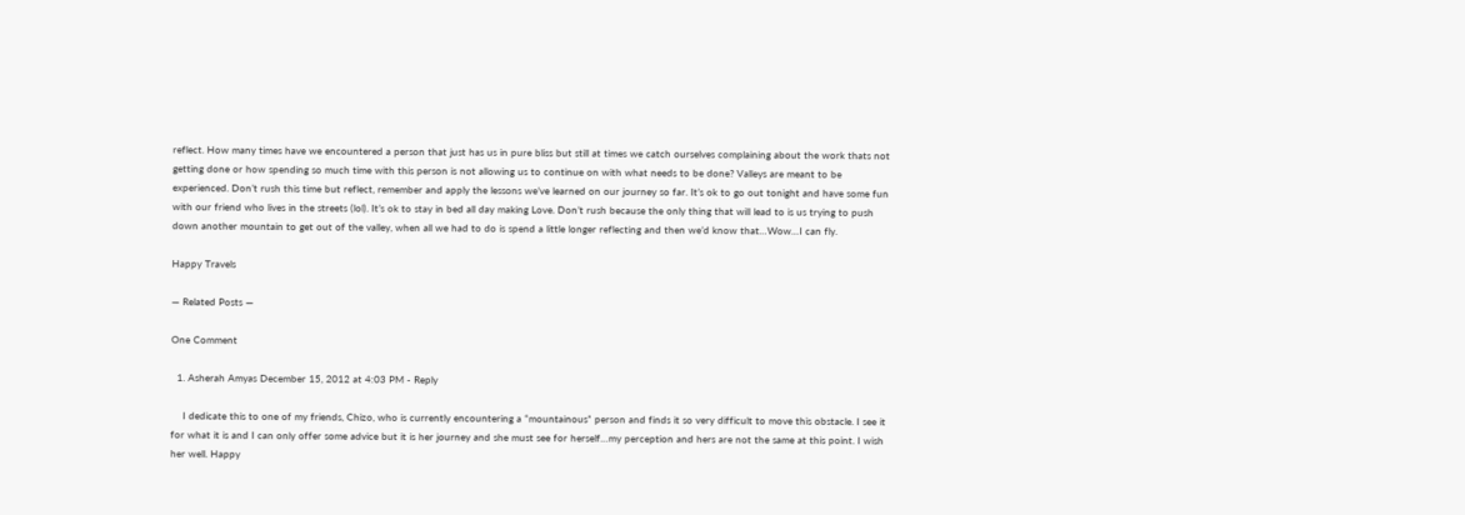reflect. How many times have we encountered a person that just has us in pure bliss but still at times we catch ourselves complaining about the work thats not getting done or how spending so much time with this person is not allowing us to continue on with what needs to be done? Valleys are meant to be experienced. Don’t rush this time but reflect, remember and apply the lessons we’ve learned on our journey so far. It’s ok to go out tonight and have some fun with our friend who lives in the streets (lol). It’s ok to stay in bed all day making Love. Don’t rush because the only thing that will lead to is us trying to push down another mountain to get out of the valley, when all we had to do is spend a little longer reflecting and then we’d know that…Wow…I can fly.

Happy Travels

— Related Posts —

One Comment

  1. Asherah Amyas December 15, 2012 at 4:03 PM - Reply

    I dedicate this to one of my friends, Chizo, who is currently encountering a “mountainous” person and finds it so very difficult to move this obstacle. I see it for what it is and I can only offer some advice but it is her journey and she must see for herself…my perception and hers are not the same at this point. I wish her well. Happy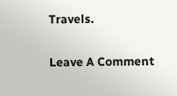Travels.

Leave A Comment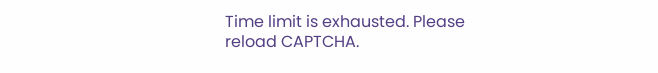Time limit is exhausted. Please reload CAPTCHA.